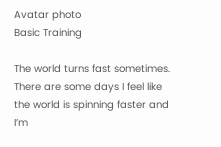Avatar photo
Basic Training

The world turns fast sometimes. There are some days I feel like the world is spinning faster and I’m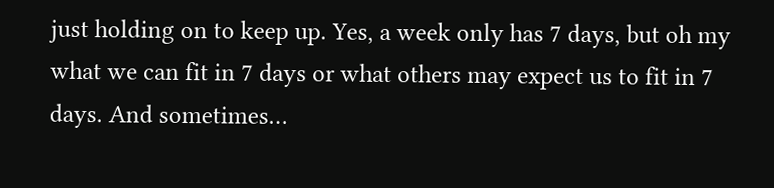just holding on to keep up. Yes, a week only has 7 days, but oh my what we can fit in 7 days or what others may expect us to fit in 7 days. And sometimes…